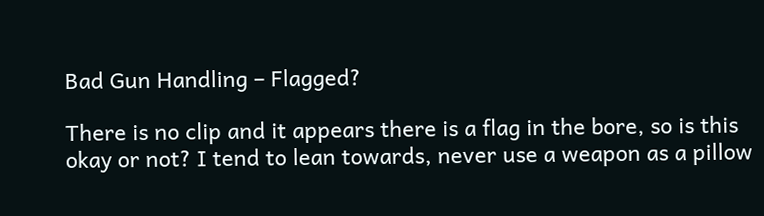Bad Gun Handling – Flagged?

There is no clip and it appears there is a flag in the bore, so is this okay or not? I tend to lean towards, never use a weapon as a pillow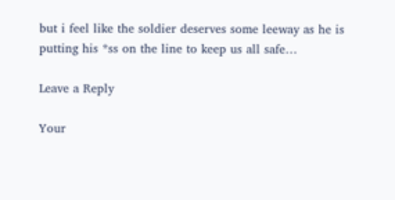but i feel like the soldier deserves some leeway as he is putting his *ss on the line to keep us all safe…

Leave a Reply

Your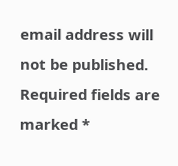email address will not be published. Required fields are marked *